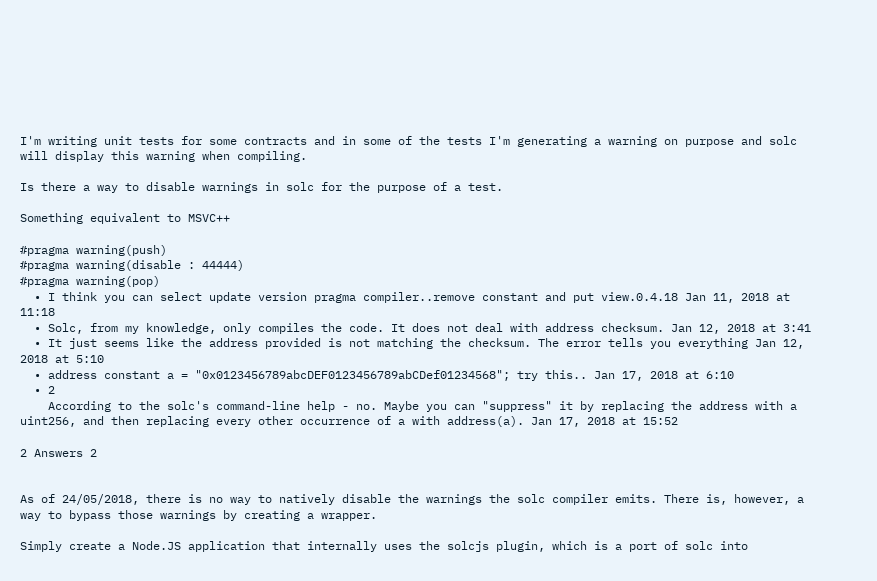I'm writing unit tests for some contracts and in some of the tests I'm generating a warning on purpose and solc will display this warning when compiling.

Is there a way to disable warnings in solc for the purpose of a test.

Something equivalent to MSVC++

#pragma warning(push)
#pragma warning(disable : 44444)
#pragma warning(pop)
  • I think you can select update version pragma compiler..remove constant and put view.0.4.18 Jan 11, 2018 at 11:18
  • Solc, from my knowledge, only compiles the code. It does not deal with address checksum. Jan 12, 2018 at 3:41
  • It just seems like the address provided is not matching the checksum. The error tells you everything Jan 12, 2018 at 5:10
  • address constant a = "0x0123456789abcDEF0123456789abCDef01234568"; try this.. Jan 17, 2018 at 6:10
  • 2
    According to the solc's command-line help - no. Maybe you can "suppress" it by replacing the address with a uint256, and then replacing every other occurrence of a with address(a). Jan 17, 2018 at 15:52

2 Answers 2


As of 24/05/2018, there is no way to natively disable the warnings the solc compiler emits. There is, however, a way to bypass those warnings by creating a wrapper.

Simply create a Node.JS application that internally uses the solcjs plugin, which is a port of solc into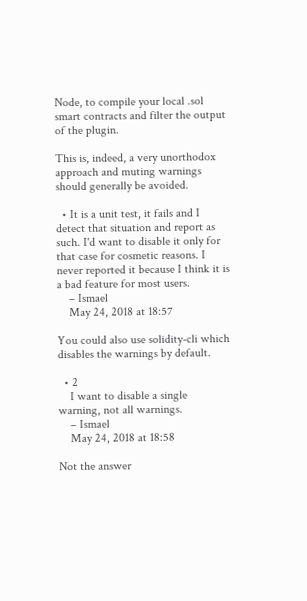Node, to compile your local .sol smart contracts and filter the output of the plugin.

This is, indeed, a very unorthodox approach and muting warnings should generally be avoided.

  • It is a unit test, it fails and I detect that situation and report as such. I'd want to disable it only for that case for cosmetic reasons. I never reported it because I think it is a bad feature for most users.
    – Ismael
    May 24, 2018 at 18:57

You could also use solidity-cli which disables the warnings by default.

  • 2
    I want to disable a single warning, not all warnings.
    – Ismael
    May 24, 2018 at 18:58

Not the answer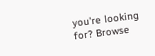you're looking for? Browse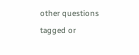other questions tagged or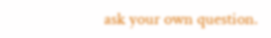ask your own question.